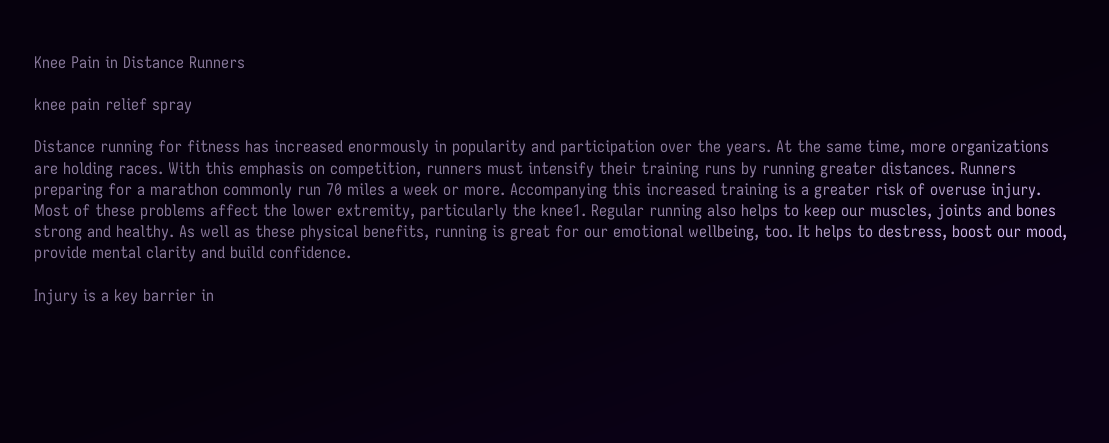Knee Pain in Distance Runners

knee pain relief spray

Distance running for fitness has increased enormously in popularity and participation over the years. At the same time, more organizations are holding races. With this emphasis on competition, runners must intensify their training runs by running greater distances. Runners preparing for a marathon commonly run 70 miles a week or more. Accompanying this increased training is a greater risk of overuse injury. Most of these problems affect the lower extremity, particularly the knee1. Regular running also helps to keep our muscles, joints and bones strong and healthy. As well as these physical benefits, running is great for our emotional wellbeing, too. It helps to destress, boost our mood, provide mental clarity and build confidence.

Injury is a key barrier in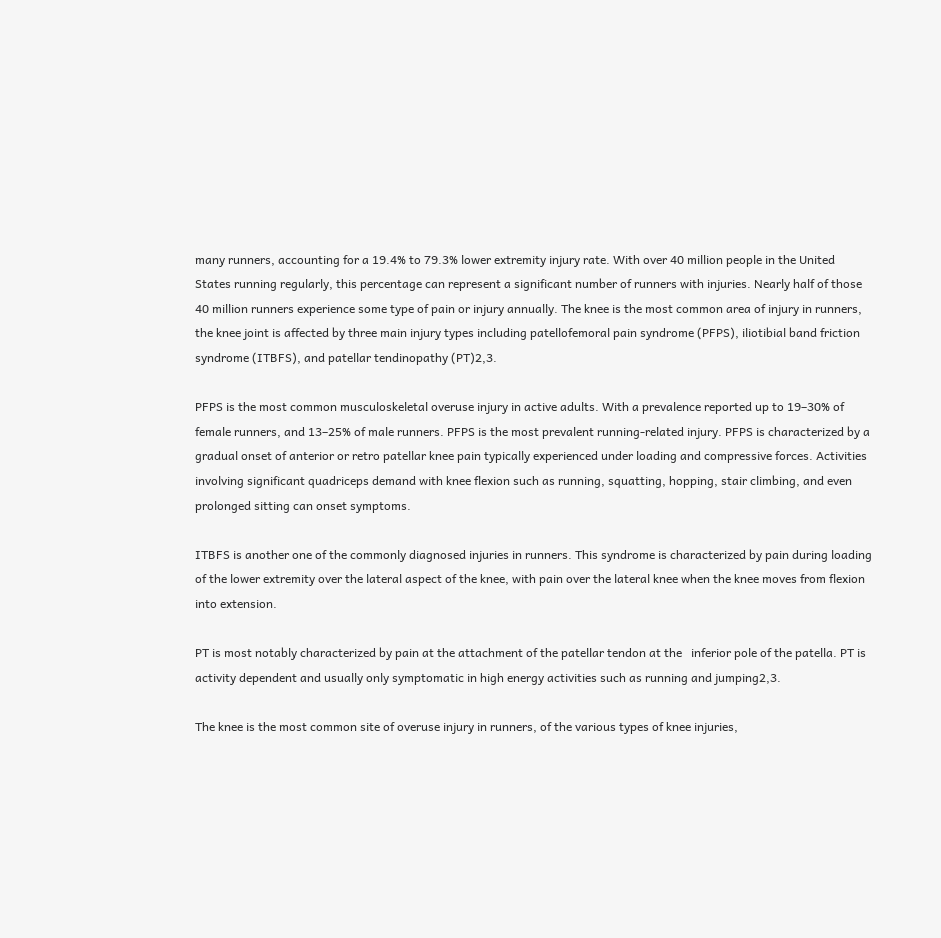many runners, accounting for a 19.4% to 79.3% lower extremity injury rate. With over 40 million people in the United States running regularly, this percentage can represent a significant number of runners with injuries. Nearly half of those 40 million runners experience some type of pain or injury annually. The knee is the most common area of injury in runners, the knee joint is affected by three main injury types including patellofemoral pain syndrome (PFPS), iliotibial band friction syndrome (ITBFS), and patellar tendinopathy (PT)2,3.

PFPS is the most common musculoskeletal overuse injury in active adults. With a prevalence reported up to 19–30% of female runners, and 13–25% of male runners. PFPS is the most prevalent running-related injury. PFPS is characterized by a gradual onset of anterior or retro patellar knee pain typically experienced under loading and compressive forces. Activities involving significant quadriceps demand with knee flexion such as running, squatting, hopping, stair climbing, and even prolonged sitting can onset symptoms.

ITBFS is another one of the commonly diagnosed injuries in runners. This syndrome is characterized by pain during loading of the lower extremity over the lateral aspect of the knee, with pain over the lateral knee when the knee moves from flexion into extension.

PT is most notably characterized by pain at the attachment of the patellar tendon at the   inferior pole of the patella. PT is activity dependent and usually only symptomatic in high energy activities such as running and jumping2,3.

The knee is the most common site of overuse injury in runners, of the various types of knee injuries,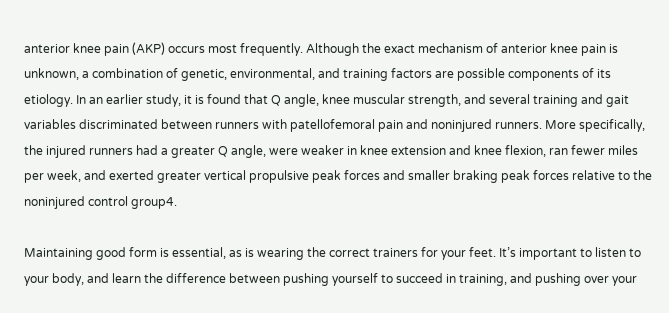anterior knee pain (AKP) occurs most frequently. Although the exact mechanism of anterior knee pain is unknown, a combination of genetic, environmental, and training factors are possible components of its etiology. In an earlier study, it is found that Q angle, knee muscular strength, and several training and gait variables discriminated between runners with patellofemoral pain and noninjured runners. More specifically, the injured runners had a greater Q angle, were weaker in knee extension and knee flexion, ran fewer miles per week, and exerted greater vertical propulsive peak forces and smaller braking peak forces relative to the noninjured control group4.

Maintaining good form is essential, as is wearing the correct trainers for your feet. It’s important to listen to your body, and learn the difference between pushing yourself to succeed in training, and pushing over your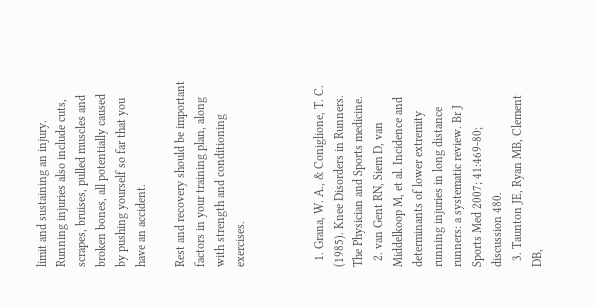limit and sustaining an injury. Running injuries also include cuts, scrapes, bruises, pulled muscles and broken bones, all potentially caused by pushing yourself so far that you have an accident.

Rest and recovery should be important factors in your training plan, along with strength and conditioning exercises.



  1. Grana, W. A., & Coniglione, T. C. (1985). Knee Disorders in Runners. The Physician and Sports medicine.
  2. van Gent RN, Siem D, van Middelkoop M, et al. Incidence and determinants of lower extremity running injuries in long distance runners: a systematic review. Br J Sports Med 2007; 41:469-80; discussion 480.
  3. Taunton JE, Ryan MB, Clement DB,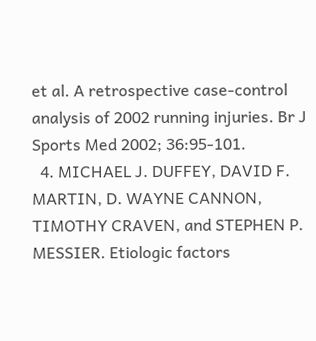et al. A retrospective case-control analysis of 2002 running injuries. Br J Sports Med 2002; 36:95-101.
  4. MICHAEL J. DUFFEY, DAVID F. MARTIN, D. WAYNE CANNON, TIMOTHY CRAVEN, and STEPHEN P. MESSIER. Etiologic factors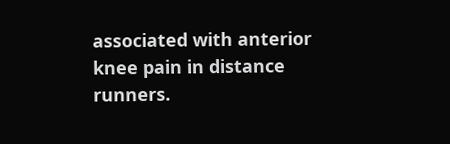associated with anterior knee pain in distance runners.